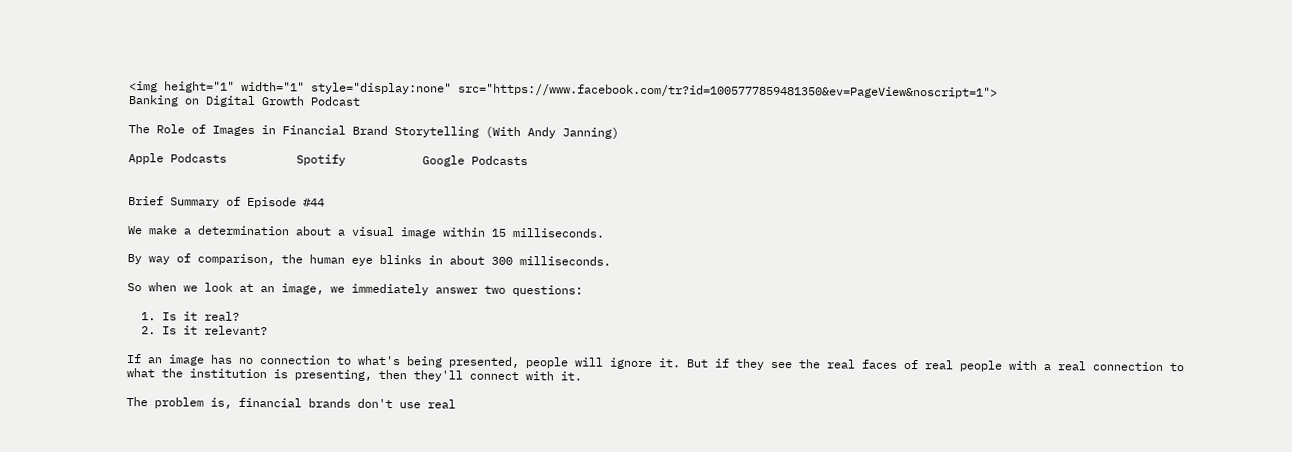<img height="1" width="1" style="display:none" src="https://www.facebook.com/tr?id=1005777859481350&ev=PageView&noscript=1">
Banking on Digital Growth Podcast

The Role of Images in Financial Brand Storytelling (With Andy Janning)

Apple Podcasts          Spotify           Google Podcasts


Brief Summary of Episode #44

We make a determination about a visual image within 15 milliseconds.

By way of comparison, the human eye blinks in about 300 milliseconds.

So when we look at an image, we immediately answer two questions:

  1. Is it real?
  2. Is it relevant?

If an image has no connection to what's being presented, people will ignore it. But if they see the real faces of real people with a real connection to what the institution is presenting, then they'll connect with it.

The problem is, financial brands don't use real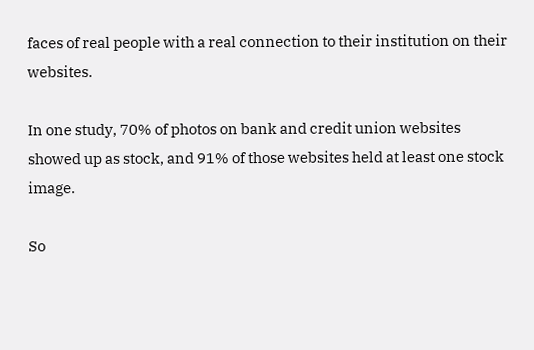faces of real people with a real connection to their institution on their websites.

In one study, 70% of photos on bank and credit union websites showed up as stock, and 91% of those websites held at least one stock image.

So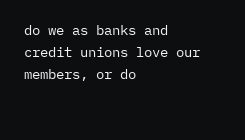do we as banks and credit unions love our members, or do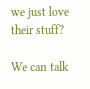we just love their stuff?

We can talk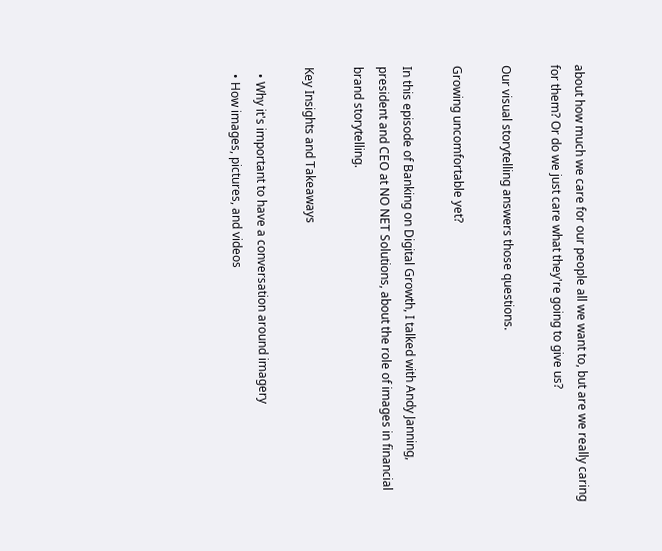about how much we care for our people all we want to, but are we really caring for them? Or do we just care what they're going to give us?

Our visual storytelling answers those questions.

Growing uncomfortable yet?

In this episode of Banking on Digital Growth, I talked with Andy Janning, president and CEO at NO NET Solutions, about the role of images in financial brand storytelling.

Key Insights and Takeaways

  • Why it's important to have a conversation around imagery
  • How images, pictures, and videos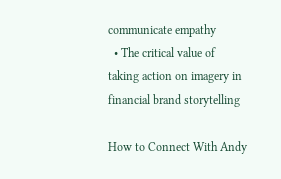communicate empathy
  • The critical value of taking action on imagery in financial brand storytelling

How to Connect With Andy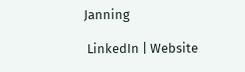Janning

 LinkedIn | Website